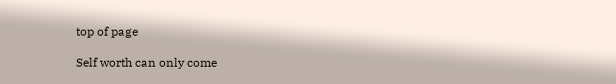top of page

Self worth can only come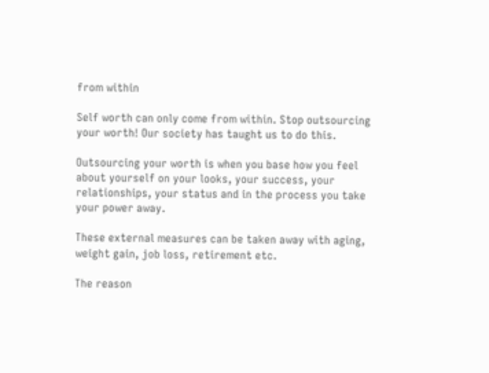from within

Self worth can only come from within. Stop outsourcing your worth! Our society has taught us to do this.

Outsourcing your worth is when you base how you feel about yourself on your looks, your success, your relationships, your status and in the process you take your power away.

These external measures can be taken away with aging, weight gain, job loss, retirement etc.

The reason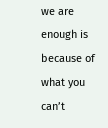we are enough is because of what you can’t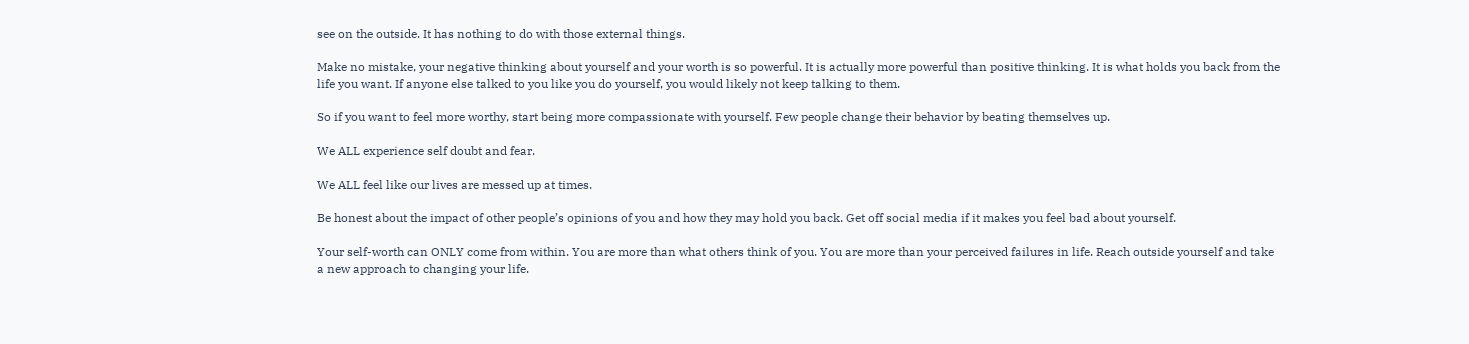see on the outside. It has nothing to do with those external things.

Make no mistake, your negative thinking about yourself and your worth is so powerful. It is actually more powerful than positive thinking. It is what holds you back from the life you want. If anyone else talked to you like you do yourself, you would likely not keep talking to them.

So if you want to feel more worthy, start being more compassionate with yourself. Few people change their behavior by beating themselves up.

We ALL experience self doubt and fear.

We ALL feel like our lives are messed up at times.

Be honest about the impact of other people’s opinions of you and how they may hold you back. Get off social media if it makes you feel bad about yourself.

Your self-worth can ONLY come from within. You are more than what others think of you. You are more than your perceived failures in life. Reach outside yourself and take a new approach to changing your life.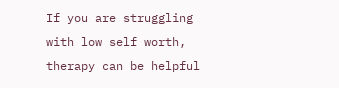If you are struggling with low self worth, therapy can be helpful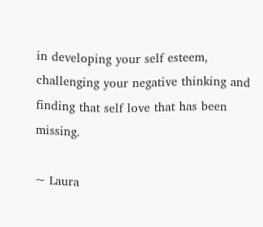in developing your self esteem, challenging your negative thinking and finding that self love that has been missing.

~ Laura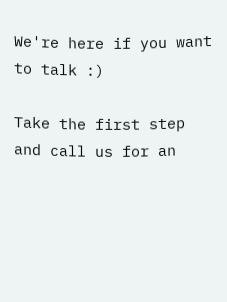We're here if you want to talk :)

Take the first step and call us for an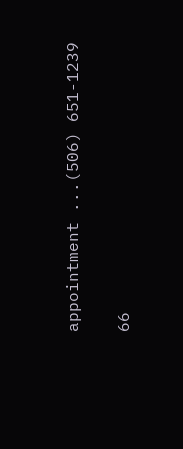appointment ...(506) 651-1239

66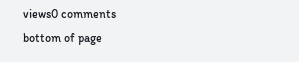views0 comments
bottom of page